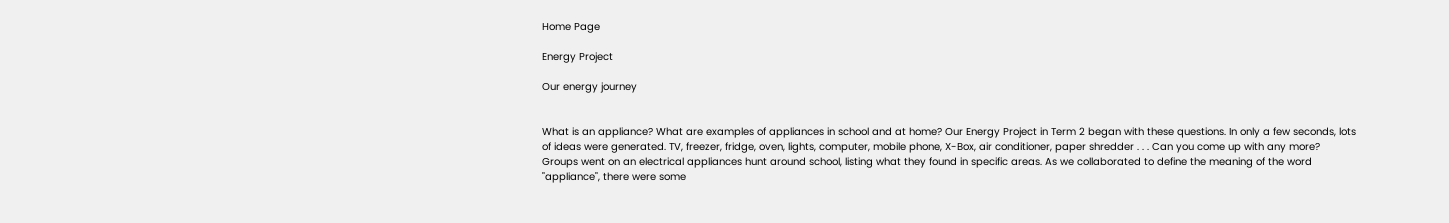Home Page

Energy Project

Our energy journey


What is an appliance? What are examples of appliances in school and at home? Our Energy Project in Term 2 began with these questions. In only a few seconds, lots of ideas were generated. TV, freezer, fridge, oven, lights, computer, mobile phone, X-Box, air conditioner, paper shredder . . . Can you come up with any more? Groups went on an electrical appliances hunt around school, listing what they found in specific areas. As we collaborated to define the meaning of the word "appliance", there were some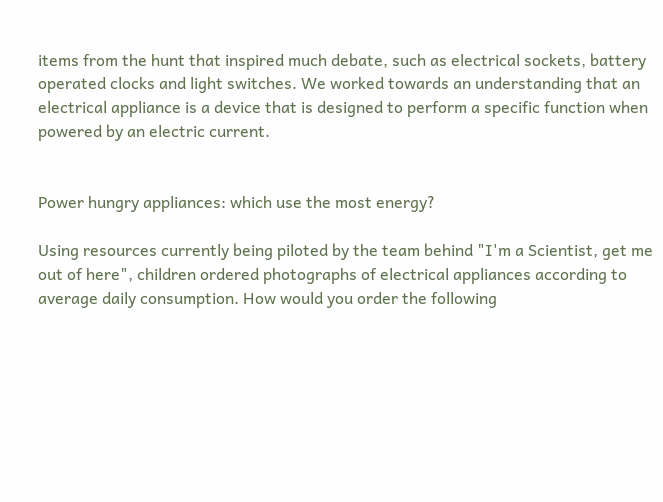items from the hunt that inspired much debate, such as electrical sockets, battery operated clocks and light switches. We worked towards an understanding that an electrical appliance is a device that is designed to perform a specific function when powered by an electric current.


Power hungry appliances: which use the most energy?

Using resources currently being piloted by the team behind "I'm a Scientist, get me out of here", children ordered photographs of electrical appliances according to average daily consumption. How would you order the following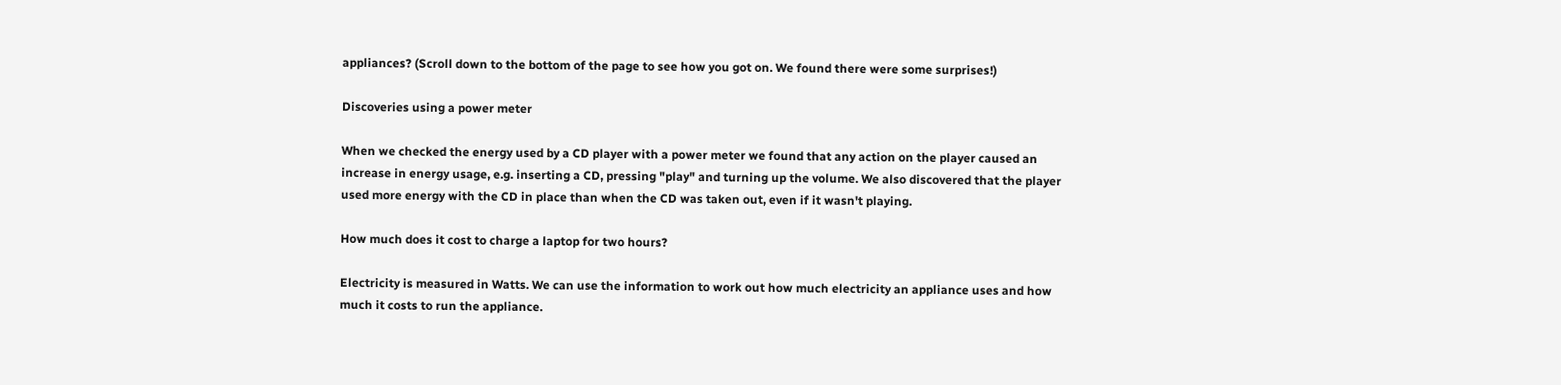appliances? (Scroll down to the bottom of the page to see how you got on. We found there were some surprises!)

Discoveries using a power meter

When we checked the energy used by a CD player with a power meter we found that any action on the player caused an increase in energy usage, e.g. inserting a CD, pressing "play" and turning up the volume. We also discovered that the player used more energy with the CD in place than when the CD was taken out, even if it wasn't playing.

How much does it cost to charge a laptop for two hours?

Electricity is measured in Watts. We can use the information to work out how much electricity an appliance uses and how much it costs to run the appliance.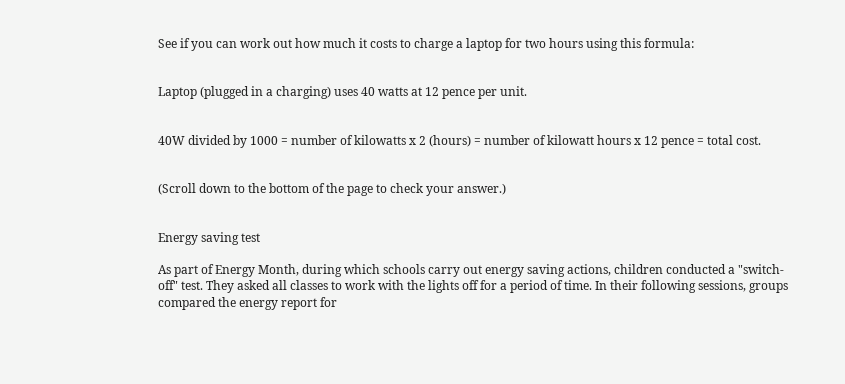See if you can work out how much it costs to charge a laptop for two hours using this formula:


Laptop (plugged in a charging) uses 40 watts at 12 pence per unit.


40W divided by 1000 = number of kilowatts x 2 (hours) = number of kilowatt hours x 12 pence = total cost.


(Scroll down to the bottom of the page to check your answer.)


Energy saving test

As part of Energy Month, during which schools carry out energy saving actions, children conducted a "switch-off" test. They asked all classes to work with the lights off for a period of time. In their following sessions, groups compared the energy report for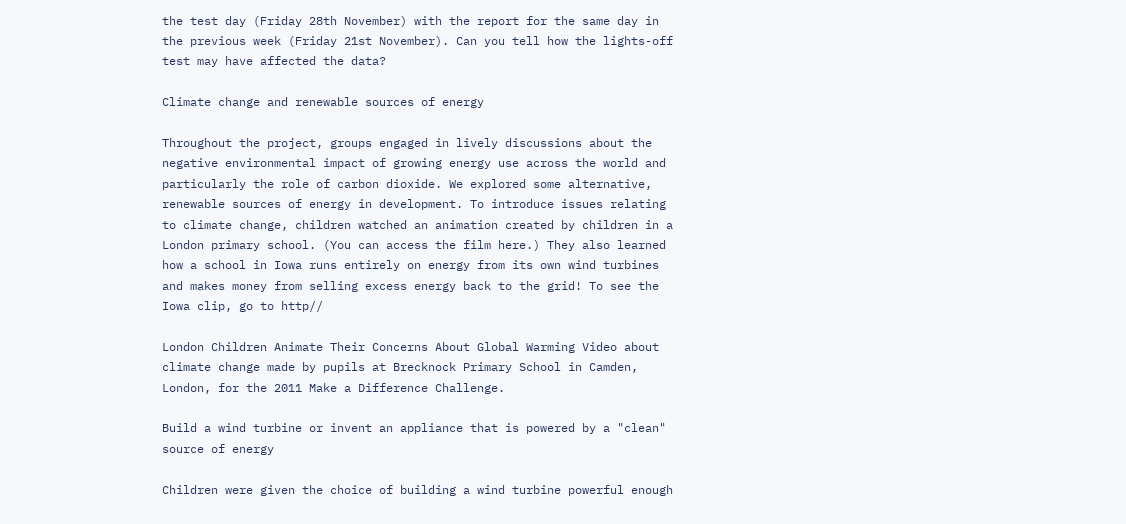the test day (Friday 28th November) with the report for the same day in the previous week (Friday 21st November). Can you tell how the lights-off test may have affected the data?

Climate change and renewable sources of energy

Throughout the project, groups engaged in lively discussions about the negative environmental impact of growing energy use across the world and particularly the role of carbon dioxide. We explored some alternative, renewable sources of energy in development. To introduce issues relating to climate change, children watched an animation created by children in a London primary school. (You can access the film here.) They also learned how a school in Iowa runs entirely on energy from its own wind turbines and makes money from selling excess energy back to the grid! To see the Iowa clip, go to http//

London Children Animate Their Concerns About Global Warming Video about climate change made by pupils at Brecknock Primary School in Camden, London, for the 2011 Make a Difference Challenge.

Build a wind turbine or invent an appliance that is powered by a "clean" source of energy

Children were given the choice of building a wind turbine powerful enough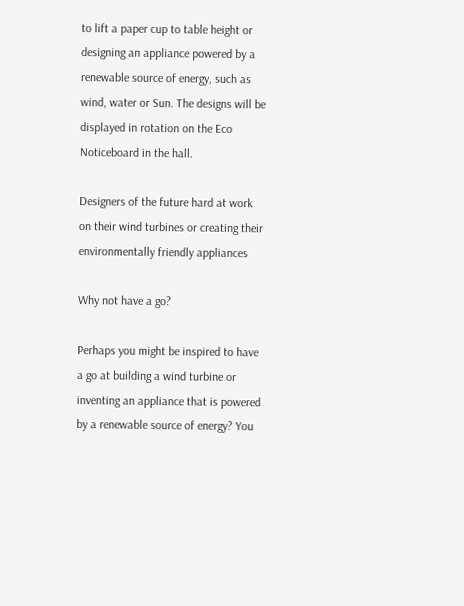to lift a paper cup to table height or designing an appliance powered by a renewable source of energy, such as wind, water or Sun. The designs will be displayed in rotation on the Eco Noticeboard in the hall.

Designers of the future hard at work on their wind turbines or creating their environmentally friendly appliances

Why not have a go?

Perhaps you might be inspired to have a go at building a wind turbine or inventing an appliance that is powered by a renewable source of energy? You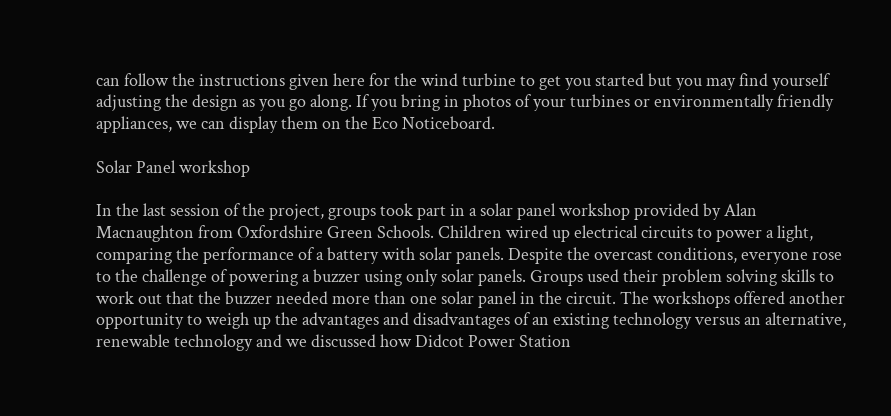can follow the instructions given here for the wind turbine to get you started but you may find yourself adjusting the design as you go along. If you bring in photos of your turbines or environmentally friendly appliances, we can display them on the Eco Noticeboard.

Solar Panel workshop

In the last session of the project, groups took part in a solar panel workshop provided by Alan Macnaughton from Oxfordshire Green Schools. Children wired up electrical circuits to power a light, comparing the performance of a battery with solar panels. Despite the overcast conditions, everyone rose to the challenge of powering a buzzer using only solar panels. Groups used their problem solving skills to work out that the buzzer needed more than one solar panel in the circuit. The workshops offered another opportunity to weigh up the advantages and disadvantages of an existing technology versus an alternative, renewable technology and we discussed how Didcot Power Station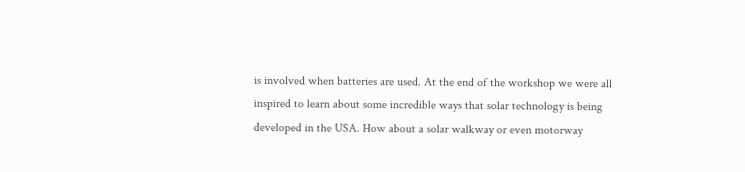is involved when batteries are used. At the end of the workshop we were all inspired to learn about some incredible ways that solar technology is being developed in the USA. How about a solar walkway or even motorway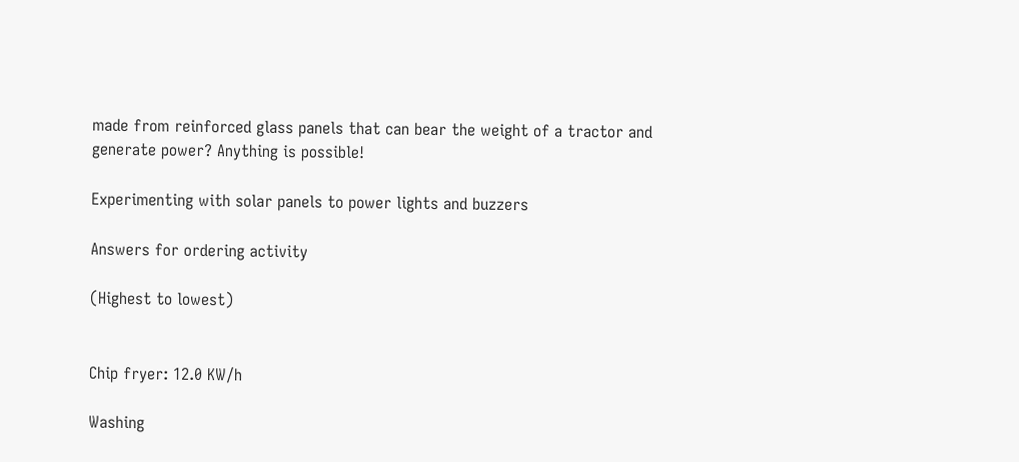made from reinforced glass panels that can bear the weight of a tractor and generate power? Anything is possible!

Experimenting with solar panels to power lights and buzzers

Answers for ordering activity

(Highest to lowest)


Chip fryer: 12.0 KW/h

Washing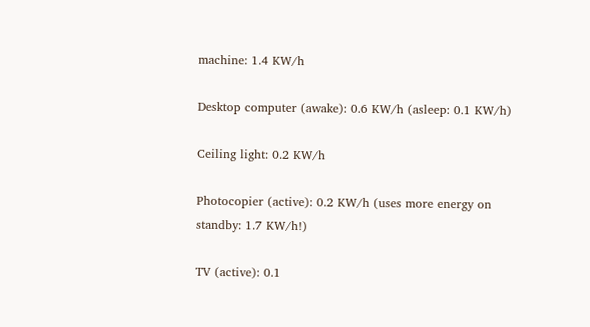machine: 1.4 KW/h

Desktop computer (awake): 0.6 KW/h (asleep: 0.1 KW/h)

Ceiling light: 0.2 KW/h

Photocopier (active): 0.2 KW/h (uses more energy on standby: 1.7 KW/h!)

TV (active): 0.1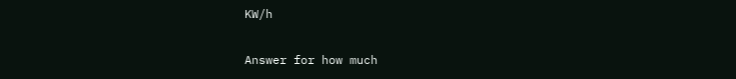KW/h


Answer for how much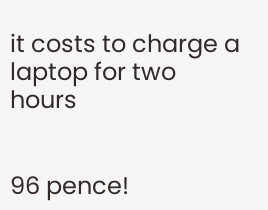it costs to charge a laptop for two hours


96 pence!